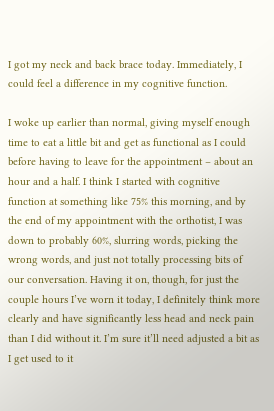I got my neck and back brace today. Immediately, I could feel a difference in my cognitive function.

I woke up earlier than normal, giving myself enough time to eat a little bit and get as functional as I could before having to leave for the appointment – about an hour and a half. I think I started with cognitive function at something like 75% this morning, and by the end of my appointment with the orthotist, I was down to probably 60%, slurring words, picking the wrong words, and just not totally processing bits of our conversation. Having it on, though, for just the couple hours I’ve worn it today, I definitely think more clearly and have significantly less head and neck pain than I did without it. I’m sure it’ll need adjusted a bit as I get used to it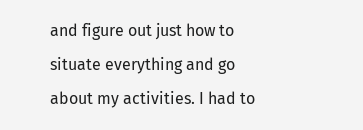and figure out just how to situate everything and go about my activities. I had to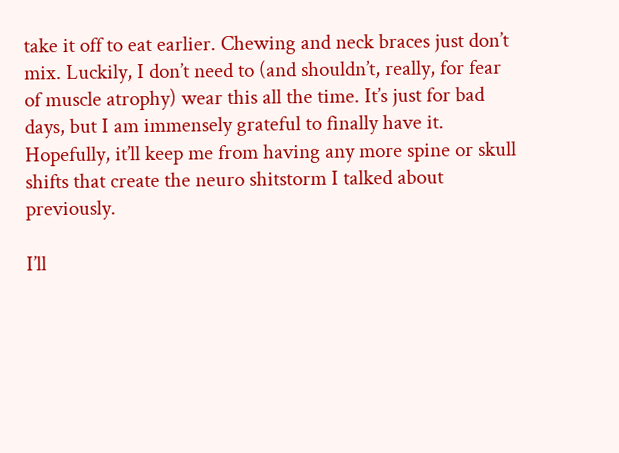take it off to eat earlier. Chewing and neck braces just don’t mix. Luckily, I don’t need to (and shouldn’t, really, for fear of muscle atrophy) wear this all the time. It’s just for bad days, but I am immensely grateful to finally have it. Hopefully, it’ll keep me from having any more spine or skull shifts that create the neuro shitstorm I talked about previously.

I’ll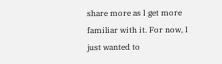share more as I get more familiar with it. For now, I just wanted to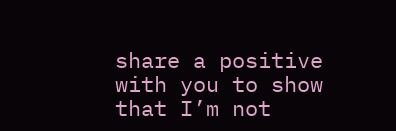share a positive with you to show that I’m not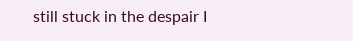still stuck in the despair I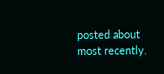posted about most recently.